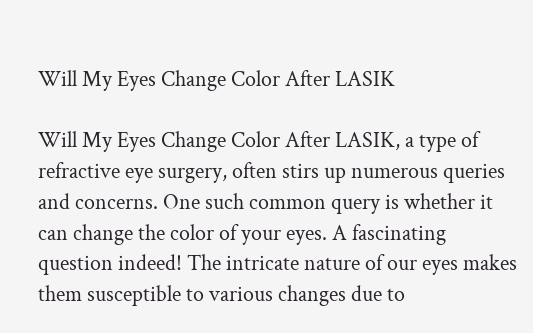Will My Eyes Change Color After LASIK

Will My Eyes Change Color After LASIK, a type of refractive eye surgery, often stirs up numerous queries and concerns. One such common query is whether it can change the color of your eyes. A fascinating question indeed! The intricate nature of our eyes makes them susceptible to various changes due to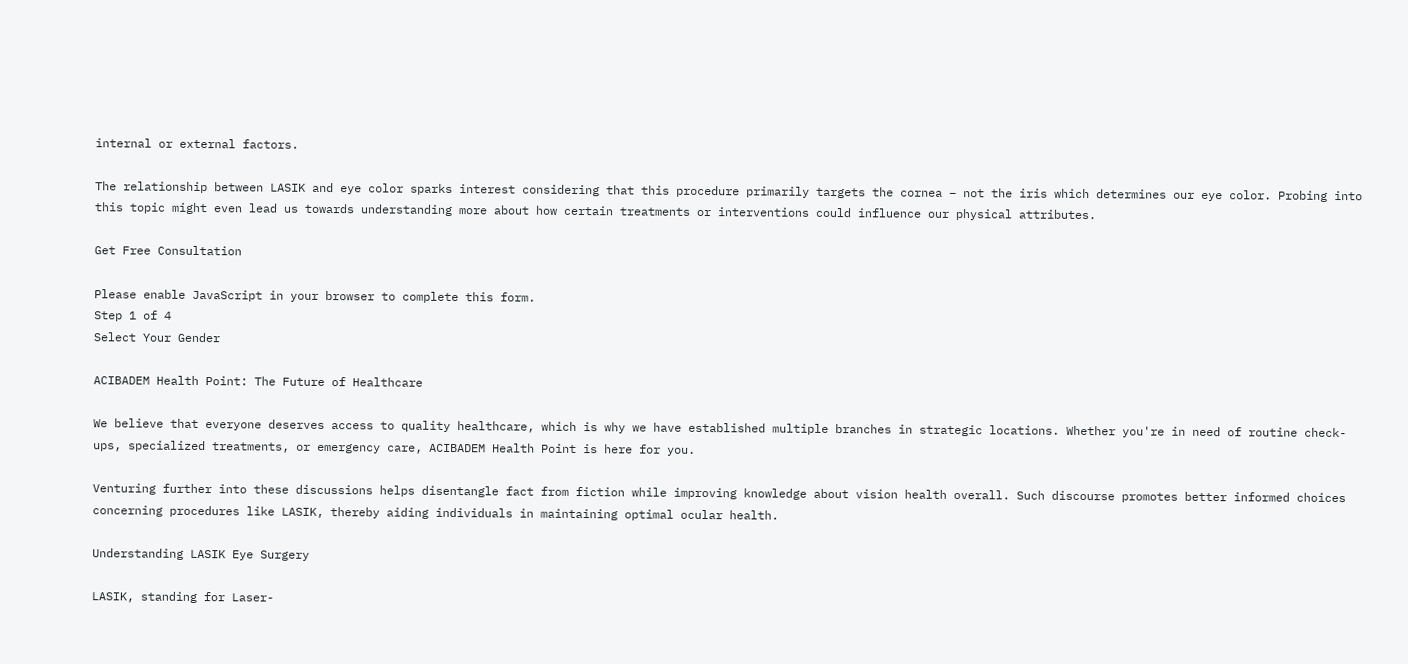internal or external factors.

The relationship between LASIK and eye color sparks interest considering that this procedure primarily targets the cornea – not the iris which determines our eye color. Probing into this topic might even lead us towards understanding more about how certain treatments or interventions could influence our physical attributes.

Get Free Consultation

Please enable JavaScript in your browser to complete this form.
Step 1 of 4
Select Your Gender

ACIBADEM Health Point: The Future of Healthcare

We believe that everyone deserves access to quality healthcare, which is why we have established multiple branches in strategic locations. Whether you're in need of routine check-ups, specialized treatments, or emergency care, ACIBADEM Health Point is here for you.

Venturing further into these discussions helps disentangle fact from fiction while improving knowledge about vision health overall. Such discourse promotes better informed choices concerning procedures like LASIK, thereby aiding individuals in maintaining optimal ocular health.

Understanding LASIK Eye Surgery

LASIK, standing for Laser-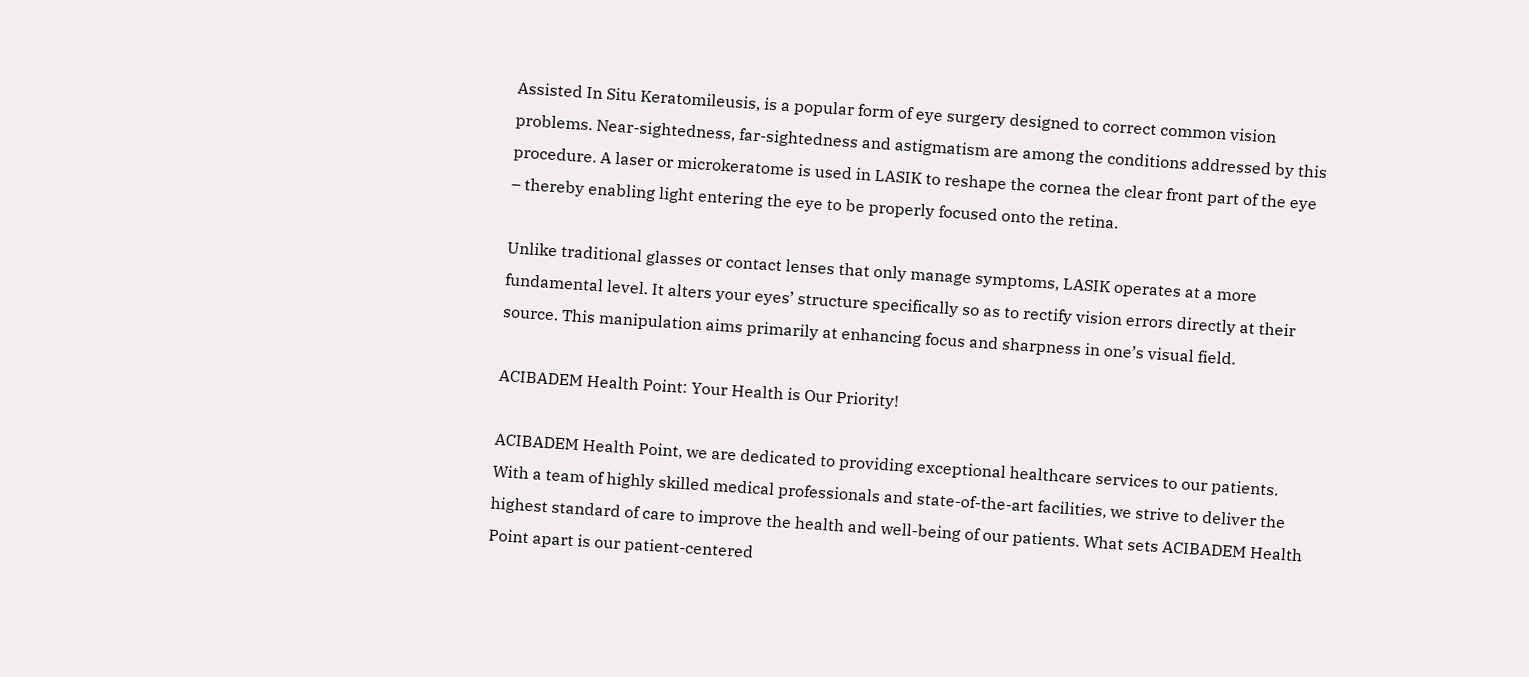Assisted In Situ Keratomileusis, is a popular form of eye surgery designed to correct common vision problems. Near-sightedness, far-sightedness and astigmatism are among the conditions addressed by this procedure. A laser or microkeratome is used in LASIK to reshape the cornea the clear front part of the eye – thereby enabling light entering the eye to be properly focused onto the retina.

Unlike traditional glasses or contact lenses that only manage symptoms, LASIK operates at a more fundamental level. It alters your eyes’ structure specifically so as to rectify vision errors directly at their source. This manipulation aims primarily at enhancing focus and sharpness in one’s visual field.

ACIBADEM Health Point: Your Health is Our Priority!

ACIBADEM Health Point, we are dedicated to providing exceptional healthcare services to our patients. With a team of highly skilled medical professionals and state-of-the-art facilities, we strive to deliver the highest standard of care to improve the health and well-being of our patients. What sets ACIBADEM Health Point apart is our patient-centered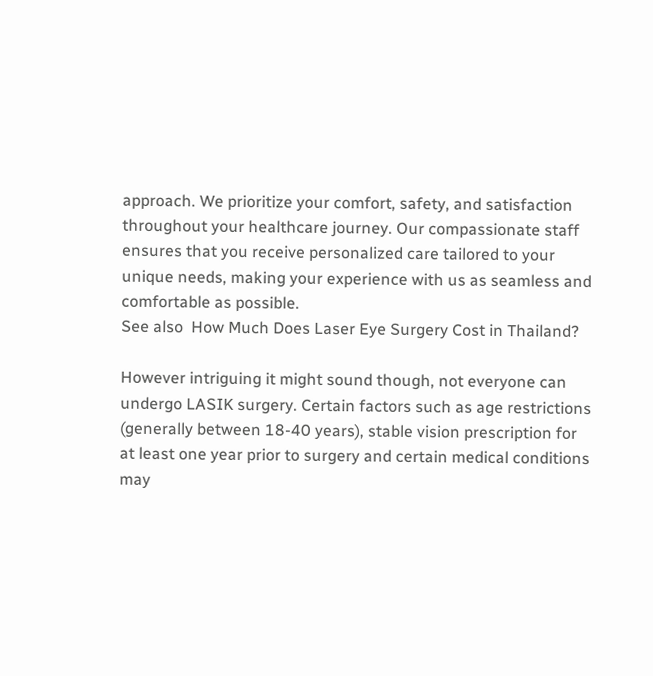approach. We prioritize your comfort, safety, and satisfaction throughout your healthcare journey. Our compassionate staff ensures that you receive personalized care tailored to your unique needs, making your experience with us as seamless and comfortable as possible.
See also  How Much Does Laser Eye Surgery Cost in Thailand?

However intriguing it might sound though, not everyone can undergo LASIK surgery. Certain factors such as age restrictions (generally between 18-40 years), stable vision prescription for at least one year prior to surgery and certain medical conditions may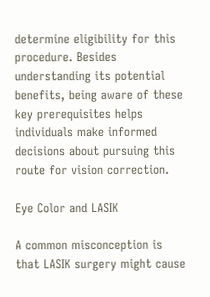determine eligibility for this procedure. Besides understanding its potential benefits, being aware of these key prerequisites helps individuals make informed decisions about pursuing this route for vision correction.

Eye Color and LASIK

A common misconception is that LASIK surgery might cause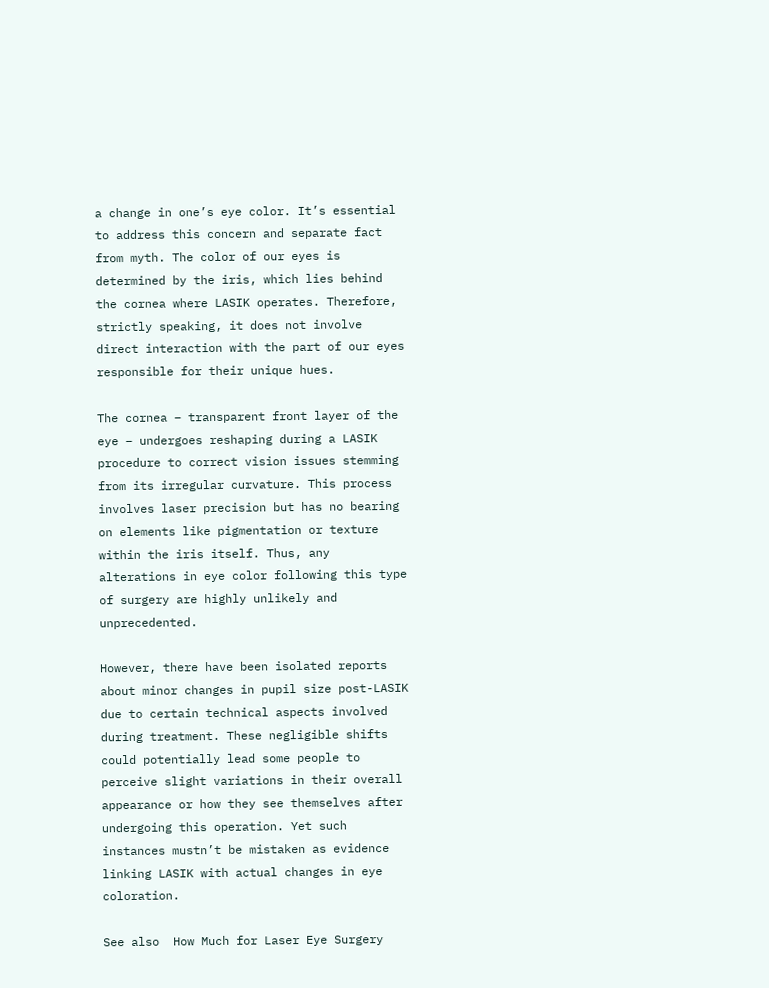a change in one’s eye color. It’s essential to address this concern and separate fact from myth. The color of our eyes is determined by the iris, which lies behind the cornea where LASIK operates. Therefore, strictly speaking, it does not involve direct interaction with the part of our eyes responsible for their unique hues.

The cornea – transparent front layer of the eye – undergoes reshaping during a LASIK procedure to correct vision issues stemming from its irregular curvature. This process involves laser precision but has no bearing on elements like pigmentation or texture within the iris itself. Thus, any alterations in eye color following this type of surgery are highly unlikely and unprecedented.

However, there have been isolated reports about minor changes in pupil size post-LASIK due to certain technical aspects involved during treatment. These negligible shifts could potentially lead some people to perceive slight variations in their overall appearance or how they see themselves after undergoing this operation. Yet such instances mustn’t be mistaken as evidence linking LASIK with actual changes in eye coloration.

See also  How Much for Laser Eye Surgery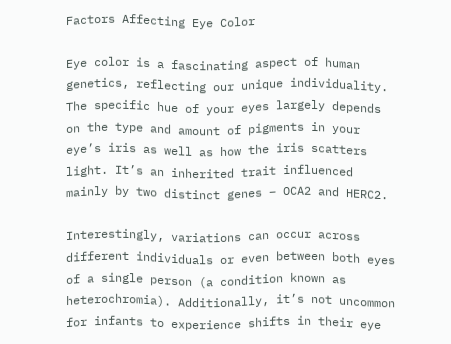Factors Affecting Eye Color

Eye color is a fascinating aspect of human genetics, reflecting our unique individuality. The specific hue of your eyes largely depends on the type and amount of pigments in your eye’s iris as well as how the iris scatters light. It’s an inherited trait influenced mainly by two distinct genes – OCA2 and HERC2.

Interestingly, variations can occur across different individuals or even between both eyes of a single person (a condition known as heterochromia). Additionally, it’s not uncommon for infants to experience shifts in their eye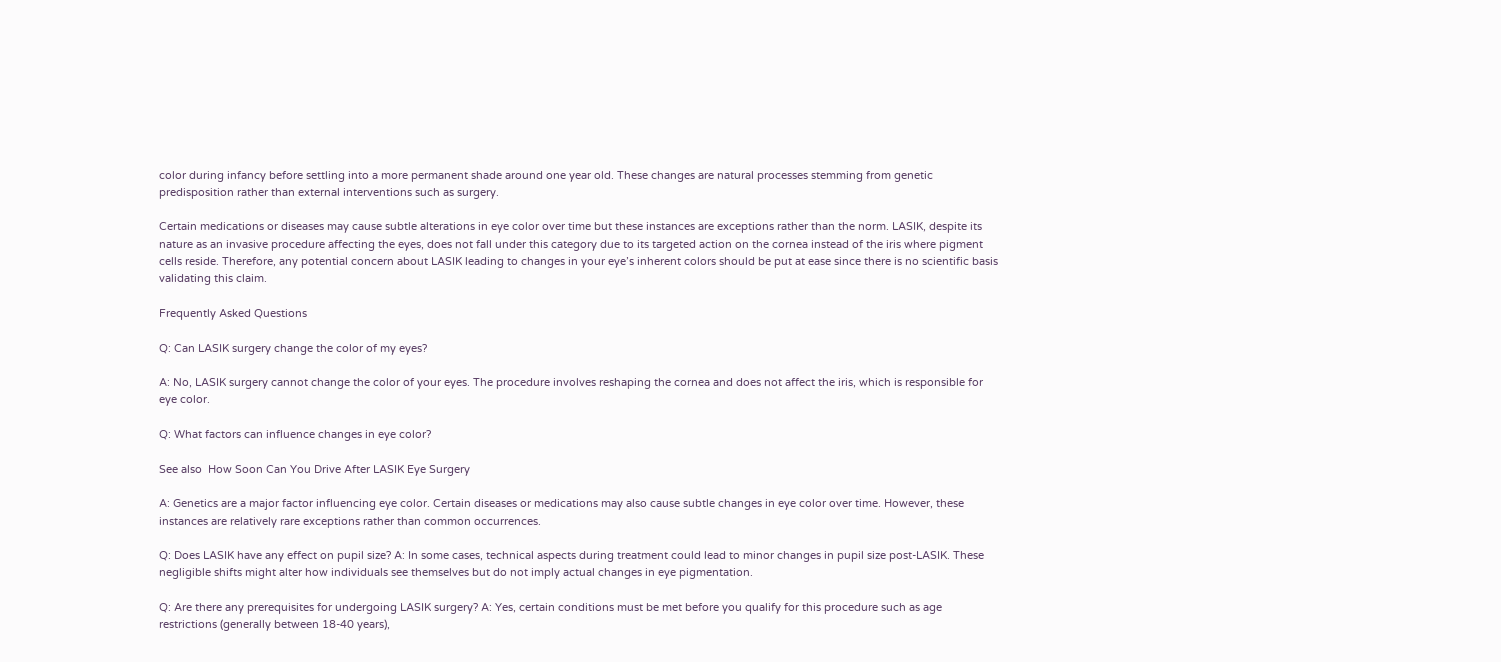color during infancy before settling into a more permanent shade around one year old. These changes are natural processes stemming from genetic predisposition rather than external interventions such as surgery.

Certain medications or diseases may cause subtle alterations in eye color over time but these instances are exceptions rather than the norm. LASIK, despite its nature as an invasive procedure affecting the eyes, does not fall under this category due to its targeted action on the cornea instead of the iris where pigment cells reside. Therefore, any potential concern about LASIK leading to changes in your eye’s inherent colors should be put at ease since there is no scientific basis validating this claim.

Frequently Asked Questions

Q: Can LASIK surgery change the color of my eyes?

A: No, LASIK surgery cannot change the color of your eyes. The procedure involves reshaping the cornea and does not affect the iris, which is responsible for eye color.

Q: What factors can influence changes in eye color?

See also  How Soon Can You Drive After LASIK Eye Surgery

A: Genetics are a major factor influencing eye color. Certain diseases or medications may also cause subtle changes in eye color over time. However, these instances are relatively rare exceptions rather than common occurrences.

Q: Does LASIK have any effect on pupil size? A: In some cases, technical aspects during treatment could lead to minor changes in pupil size post-LASIK. These negligible shifts might alter how individuals see themselves but do not imply actual changes in eye pigmentation.

Q: Are there any prerequisites for undergoing LASIK surgery? A: Yes, certain conditions must be met before you qualify for this procedure such as age restrictions (generally between 18-40 years),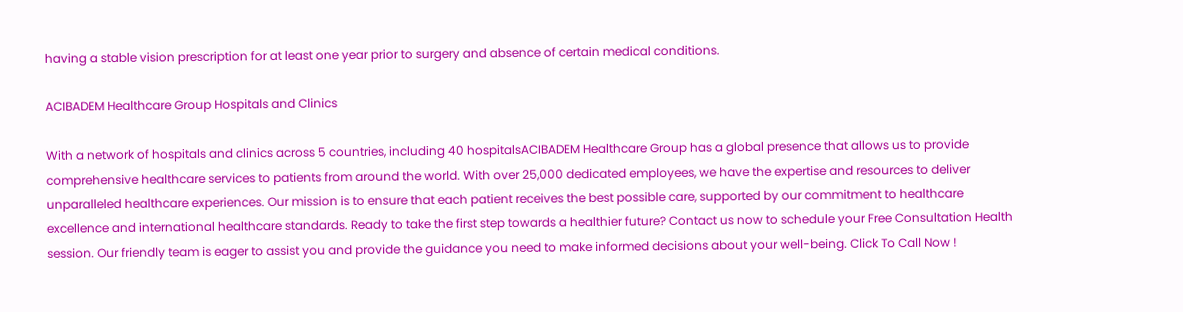having a stable vision prescription for at least one year prior to surgery and absence of certain medical conditions.

ACIBADEM Healthcare Group Hospitals and Clinics

With a network of hospitals and clinics across 5 countries, including 40 hospitalsACIBADEM Healthcare Group has a global presence that allows us to provide comprehensive healthcare services to patients from around the world. With over 25,000 dedicated employees, we have the expertise and resources to deliver unparalleled healthcare experiences. Our mission is to ensure that each patient receives the best possible care, supported by our commitment to healthcare excellence and international healthcare standards. Ready to take the first step towards a healthier future? Contact us now to schedule your Free Consultation Health session. Our friendly team is eager to assist you and provide the guidance you need to make informed decisions about your well-being. Click To Call Now !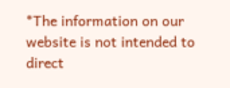*The information on our website is not intended to direct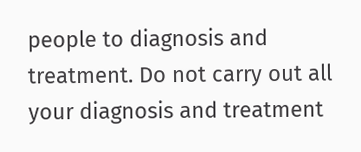people to diagnosis and treatment. Do not carry out all your diagnosis and treatment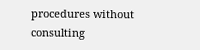procedures without consulting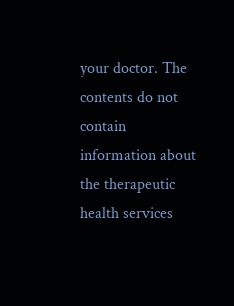your doctor. The contents do not contain information about the therapeutic health services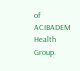of ACIBADEM Health Group.